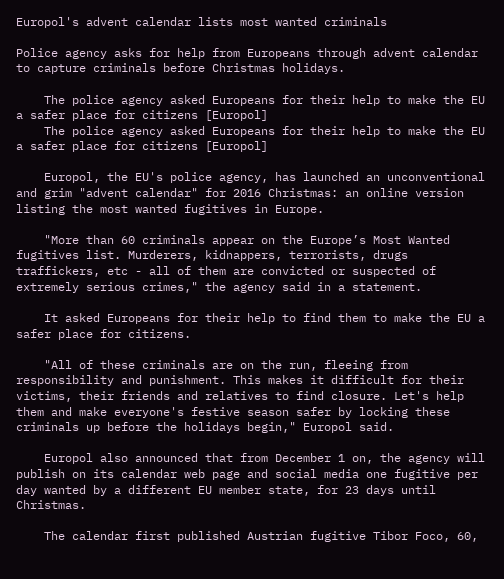Europol's advent calendar lists most wanted criminals

Police agency asks for help from Europeans through advent calendar to capture criminals before Christmas holidays.

    The police agency asked Europeans for their help to make the EU a safer place for citizens [Europol]
    The police agency asked Europeans for their help to make the EU a safer place for citizens [Europol]

    Europol, the EU's police agency, has launched an unconventional and grim "advent calendar" for 2016 Christmas: an online version listing the most wanted fugitives in Europe.

    "More than 60 criminals appear on the Europe’s Most Wanted fugitives list. Murderers, kidnappers, terrorists, drugs traffickers, etc - all of them are convicted or suspected of extremely serious crimes," the agency said in a statement.

    It asked Europeans for their help to find them to make the EU a safer place for citizens.

    "All of these criminals are on the run, fleeing from responsibility and punishment. This makes it difficult for their victims, their friends and relatives to find closure. Let's help them and make everyone's festive season safer by locking these criminals up before the holidays begin," Europol said.

    Europol also announced that from December 1 on, the agency will publish on its calendar web page and social media one fugitive per day wanted by a different EU member state, for 23 days until Christmas.

    The calendar first published Austrian fugitive Tibor Foco, 60,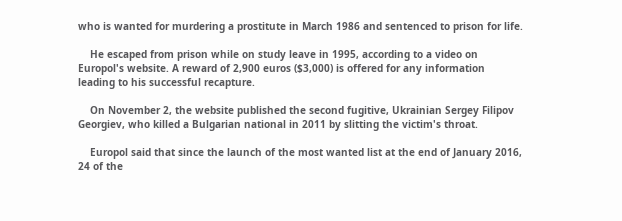who is wanted for murdering a prostitute in March 1986 and sentenced to prison for life.

    He escaped from prison while on study leave in 1995, according to a video on Europol's website. A reward of 2,900 euros ($3,000) is offered for any information leading to his successful recapture.

    On November 2, the website published the second fugitive, Ukrainian Sergey Filipov Georgiev, who killed a Bulgarian national in 2011 by slitting the victim's throat.

    Europol said that since the launch of the most wanted list at the end of January 2016, 24 of the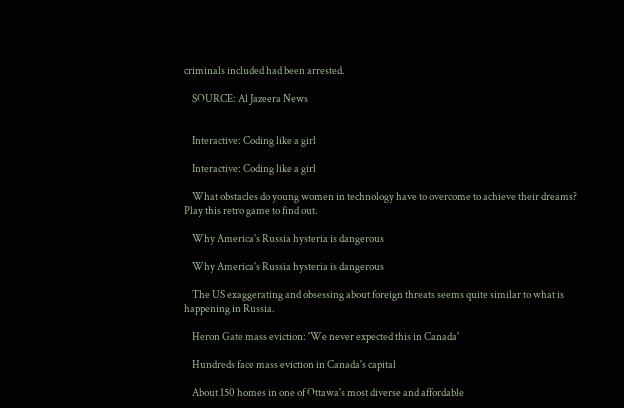criminals included had been arrested.

    SOURCE: Al Jazeera News


    Interactive: Coding like a girl

    Interactive: Coding like a girl

    What obstacles do young women in technology have to overcome to achieve their dreams? Play this retro game to find out.

    Why America's Russia hysteria is dangerous

    Why America's Russia hysteria is dangerous

    The US exaggerating and obsessing about foreign threats seems quite similar to what is happening in Russia.

    Heron Gate mass eviction: 'We never expected this in Canada'

    Hundreds face mass eviction in Canada's capital

    About 150 homes in one of Ottawa's most diverse and affordable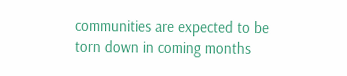communities are expected to be torn down in coming months